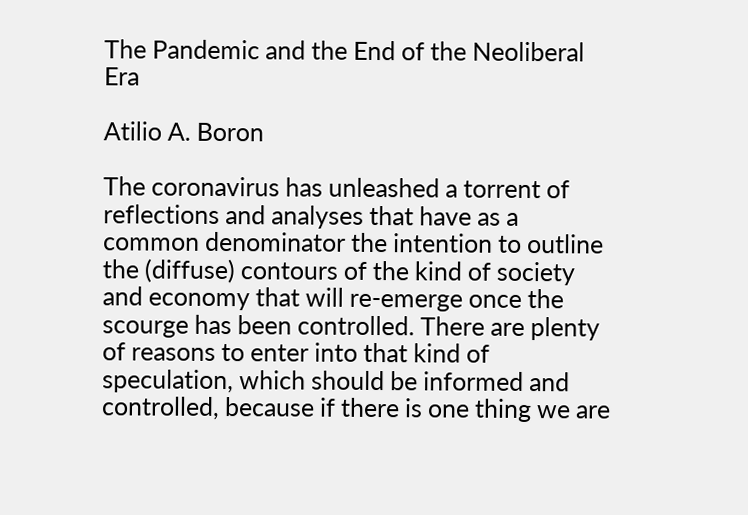The Pandemic and the End of the Neoliberal Era

Atilio A. Boron

The coronavirus has unleashed a torrent of reflections and analyses that have as a common denominator the intention to outline the (diffuse) contours of the kind of society and economy that will re-emerge once the scourge has been controlled. There are plenty of reasons to enter into that kind of speculation, which should be informed and controlled, because if there is one thing we are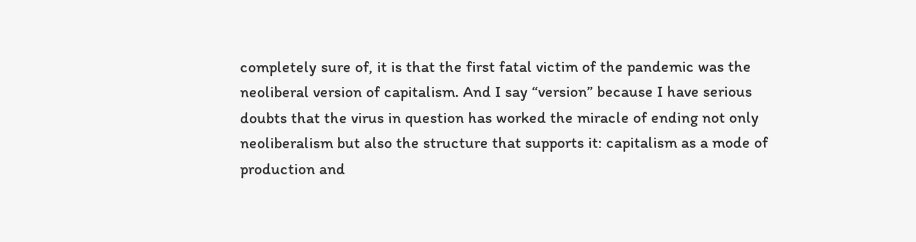completely sure of, it is that the first fatal victim of the pandemic was the neoliberal version of capitalism. And I say “version” because I have serious doubts that the virus in question has worked the miracle of ending not only neoliberalism but also the structure that supports it: capitalism as a mode of production and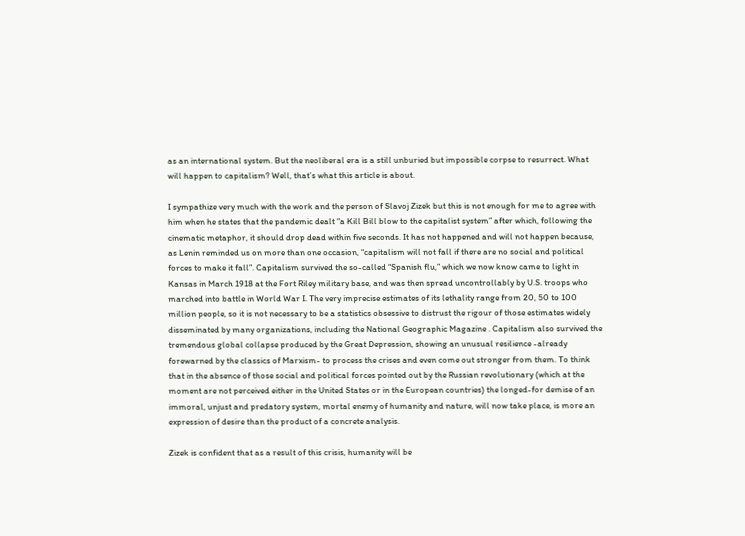as an international system. But the neoliberal era is a still unburied but impossible corpse to resurrect. What will happen to capitalism? Well, that’s what this article is about.

I sympathize very much with the work and the person of Slavoj Zizek but this is not enough for me to agree with him when he states that the pandemic dealt “a Kill Bill blow to the capitalist system” after which, following the cinematic metaphor, it should drop dead within five seconds. It has not happened and will not happen because, as Lenin reminded us on more than one occasion, “capitalism will not fall if there are no social and political forces to make it fall”. Capitalism survived the so-called “Spanish flu,” which we now know came to light in Kansas in March 1918 at the Fort Riley military base, and was then spread uncontrollably by U.S. troops who marched into battle in World War I. The very imprecise estimates of its lethality range from 20, 50 to 100 million people, so it is not necessary to be a statistics obsessive to distrust the rigour of those estimates widely disseminated by many organizations, including the National Geographic Magazine . Capitalism also survived the tremendous global collapse produced by the Great Depression, showing an unusual resilience -already forewarned by the classics of Marxism- to process the crises and even come out stronger from them. To think that in the absence of those social and political forces pointed out by the Russian revolutionary (which at the moment are not perceived either in the United States or in the European countries) the longed-for demise of an immoral, unjust and predatory system, mortal enemy of humanity and nature, will now take place, is more an expression of desire than the product of a concrete analysis.

Zizek is confident that as a result of this crisis, humanity will be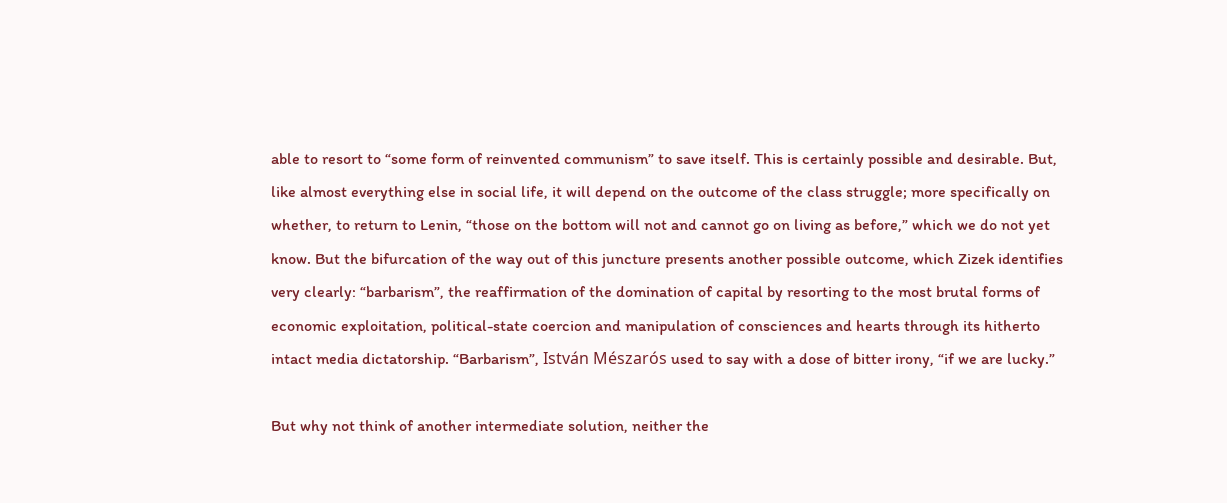able to resort to “some form of reinvented communism” to save itself. This is certainly possible and desirable. But, like almost everything else in social life, it will depend on the outcome of the class struggle; more specifically on whether, to return to Lenin, “those on the bottom will not and cannot go on living as before,” which we do not yet know. But the bifurcation of the way out of this juncture presents another possible outcome, which Zizek identifies very clearly: “barbarism”, the reaffirmation of the domination of capital by resorting to the most brutal forms of economic exploitation, political-state coercion and manipulation of consciences and hearts through its hitherto intact media dictatorship. “Barbarism”, István Mészarós used to say with a dose of bitter irony, “if we are lucky.”

But why not think of another intermediate solution, neither the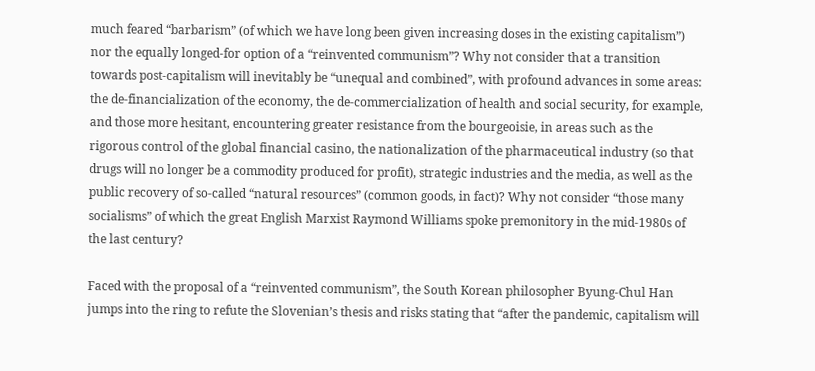much feared “barbarism” (of which we have long been given increasing doses in the existing capitalism”) nor the equally longed-for option of a “reinvented communism”? Why not consider that a transition towards post-capitalism will inevitably be “unequal and combined”, with profound advances in some areas: the de-financialization of the economy, the de-commercialization of health and social security, for example, and those more hesitant, encountering greater resistance from the bourgeoisie, in areas such as the rigorous control of the global financial casino, the nationalization of the pharmaceutical industry (so that drugs will no longer be a commodity produced for profit), strategic industries and the media, as well as the public recovery of so-called “natural resources” (common goods, in fact)? Why not consider “those many socialisms” of which the great English Marxist Raymond Williams spoke premonitory in the mid-1980s of the last century?

Faced with the proposal of a “reinvented communism”, the South Korean philosopher Byung-Chul Han jumps into the ring to refute the Slovenian’s thesis and risks stating that “after the pandemic, capitalism will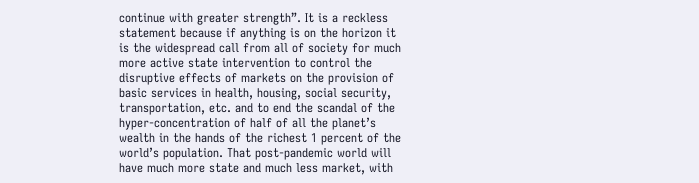continue with greater strength”. It is a reckless statement because if anything is on the horizon it is the widespread call from all of society for much more active state intervention to control the disruptive effects of markets on the provision of basic services in health, housing, social security, transportation, etc. and to end the scandal of the hyper-concentration of half of all the planet’s wealth in the hands of the richest 1 percent of the world’s population. That post-pandemic world will have much more state and much less market, with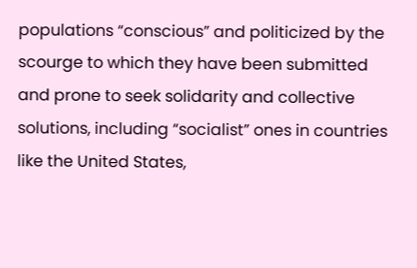populations “conscious” and politicized by the scourge to which they have been submitted and prone to seek solidarity and collective solutions, including “socialist” ones in countries like the United States,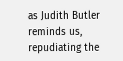as Judith Butler reminds us, repudiating the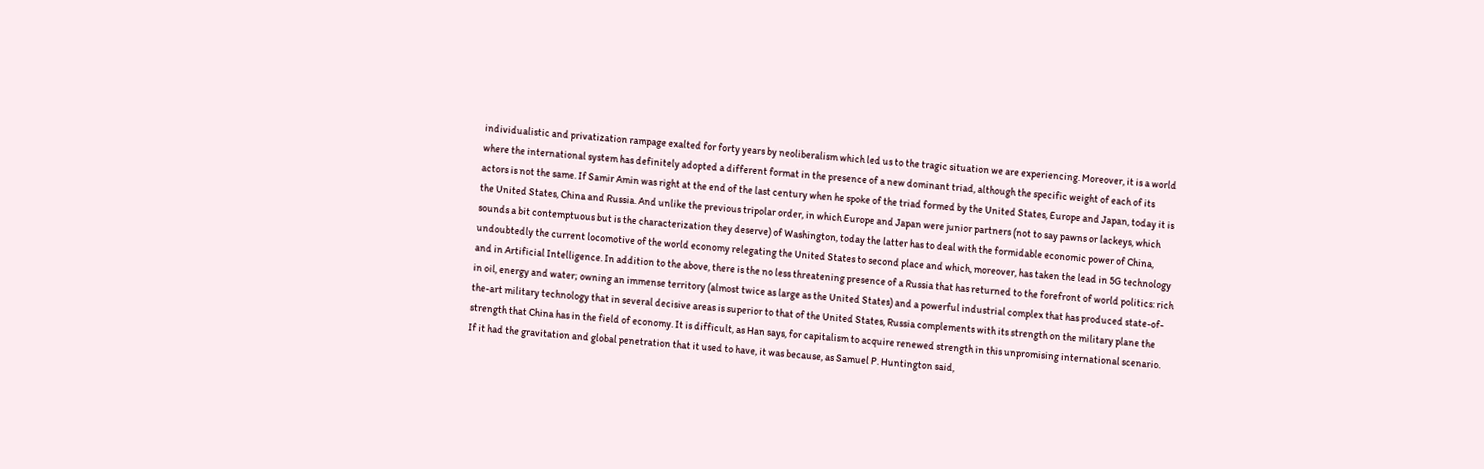individualistic and privatization rampage exalted for forty years by neoliberalism which led us to the tragic situation we are experiencing. Moreover, it is a world where the international system has definitely adopted a different format in the presence of a new dominant triad, although the specific weight of each of its actors is not the same. If Samir Amin was right at the end of the last century when he spoke of the triad formed by the United States, Europe and Japan, today it is the United States, China and Russia. And unlike the previous tripolar order, in which Europe and Japan were junior partners (not to say pawns or lackeys, which sounds a bit contemptuous but is the characterization they deserve) of Washington, today the latter has to deal with the formidable economic power of China, undoubtedly the current locomotive of the world economy relegating the United States to second place and which, moreover, has taken the lead in 5G technology and in Artificial Intelligence. In addition to the above, there is the no less threatening presence of a Russia that has returned to the forefront of world politics: rich in oil, energy and water; owning an immense territory (almost twice as large as the United States) and a powerful industrial complex that has produced state-of-the-art military technology that in several decisive areas is superior to that of the United States, Russia complements with its strength on the military plane the strength that China has in the field of economy. It is difficult, as Han says, for capitalism to acquire renewed strength in this unpromising international scenario. If it had the gravitation and global penetration that it used to have, it was because, as Samuel P. Huntington said,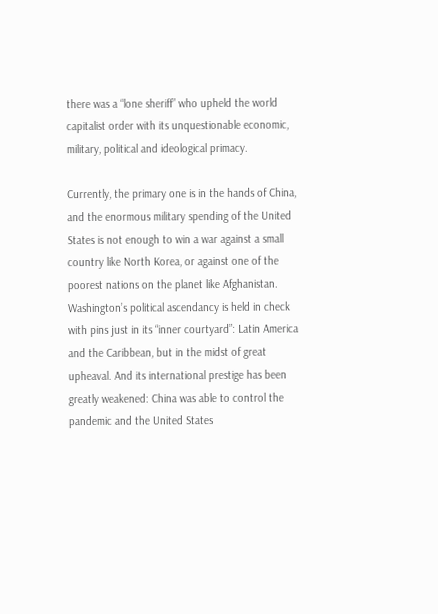there was a “lone sheriff” who upheld the world capitalist order with its unquestionable economic, military, political and ideological primacy.

Currently, the primary one is in the hands of China, and the enormous military spending of the United States is not enough to win a war against a small country like North Korea, or against one of the poorest nations on the planet like Afghanistan. Washington’s political ascendancy is held in check with pins just in its “inner courtyard”: Latin America and the Caribbean, but in the midst of great upheaval. And its international prestige has been greatly weakened: China was able to control the pandemic and the United States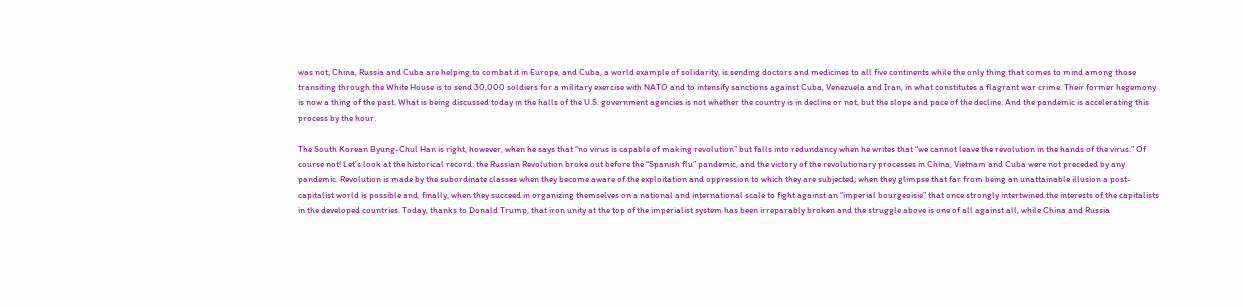was not; China, Russia and Cuba are helping to combat it in Europe, and Cuba, a world example of solidarity, is sending doctors and medicines to all five continents while the only thing that comes to mind among those transiting through the White House is to send 30,000 soldiers for a military exercise with NATO and to intensify sanctions against Cuba, Venezuela and Iran, in what constitutes a flagrant war crime. Their former hegemony is now a thing of the past. What is being discussed today in the halls of the U.S. government agencies is not whether the country is in decline or not, but the slope and pace of the decline. And the pandemic is accelerating this process by the hour.

The South Korean Byung-Chul Han is right, however, when he says that “no virus is capable of making revolution” but falls into redundancy when he writes that “we cannot leave the revolution in the hands of the virus.” Of course not! Let’s look at the historical record: the Russian Revolution broke out before the “Spanish flu” pandemic, and the victory of the revolutionary processes in China, Vietnam and Cuba were not preceded by any pandemic. Revolution is made by the subordinate classes when they become aware of the exploitation and oppression to which they are subjected; when they glimpse that far from being an unattainable illusion a post-capitalist world is possible and, finally, when they succeed in organizing themselves on a national and international scale to fight against an “imperial bourgeoisie” that once strongly intertwined the interests of the capitalists in the developed countries. Today, thanks to Donald Trump, that iron unity at the top of the imperialist system has been irreparably broken and the struggle above is one of all against all, while China and Russia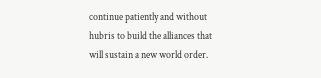continue patiently and without hubris to build the alliances that will sustain a new world order.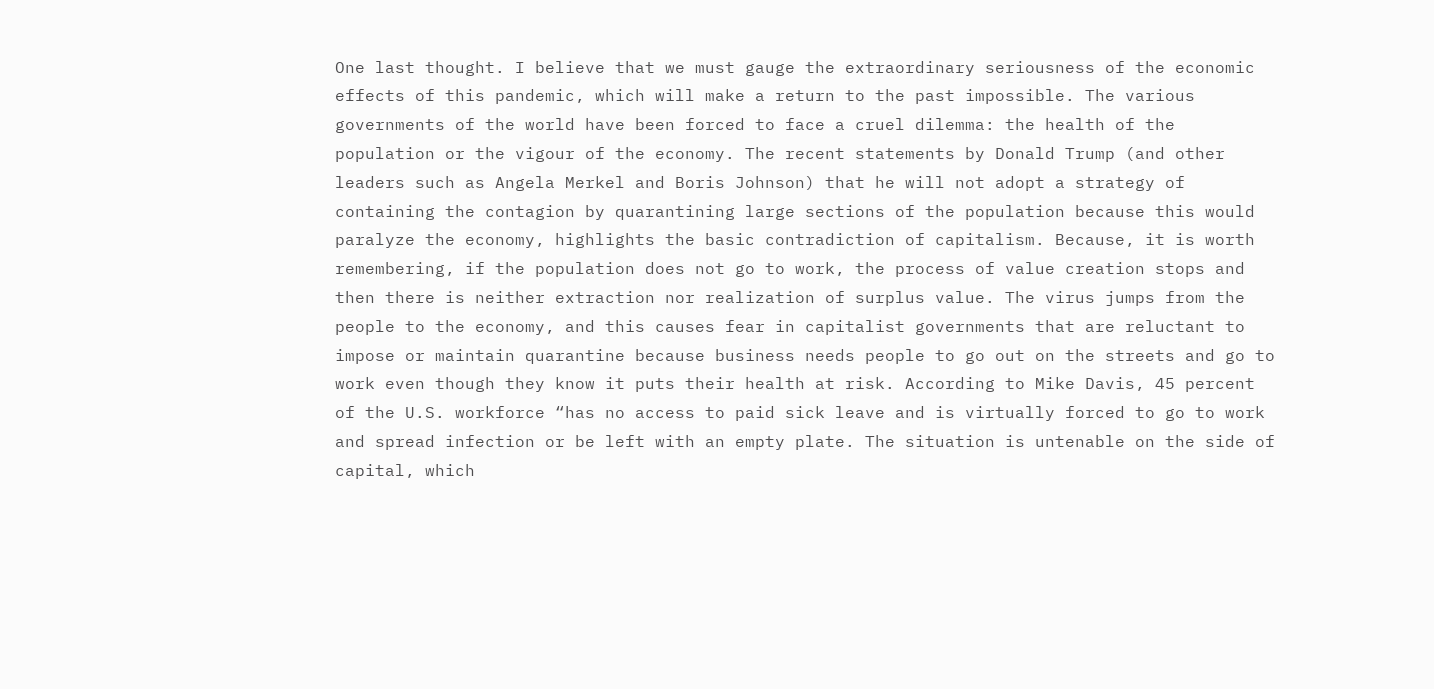One last thought. I believe that we must gauge the extraordinary seriousness of the economic effects of this pandemic, which will make a return to the past impossible. The various governments of the world have been forced to face a cruel dilemma: the health of the population or the vigour of the economy. The recent statements by Donald Trump (and other leaders such as Angela Merkel and Boris Johnson) that he will not adopt a strategy of containing the contagion by quarantining large sections of the population because this would paralyze the economy, highlights the basic contradiction of capitalism. Because, it is worth remembering, if the population does not go to work, the process of value creation stops and then there is neither extraction nor realization of surplus value. The virus jumps from the people to the economy, and this causes fear in capitalist governments that are reluctant to impose or maintain quarantine because business needs people to go out on the streets and go to work even though they know it puts their health at risk. According to Mike Davis, 45 percent of the U.S. workforce “has no access to paid sick leave and is virtually forced to go to work and spread infection or be left with an empty plate. The situation is untenable on the side of capital, which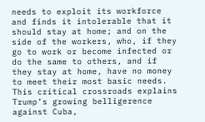needs to exploit its workforce and finds it intolerable that it should stay at home; and on the side of the workers, who, if they go to work or become infected or do the same to others, and if they stay at home, have no money to meet their most basic needs. This critical crossroads explains Trump’s growing belligerence against Cuba,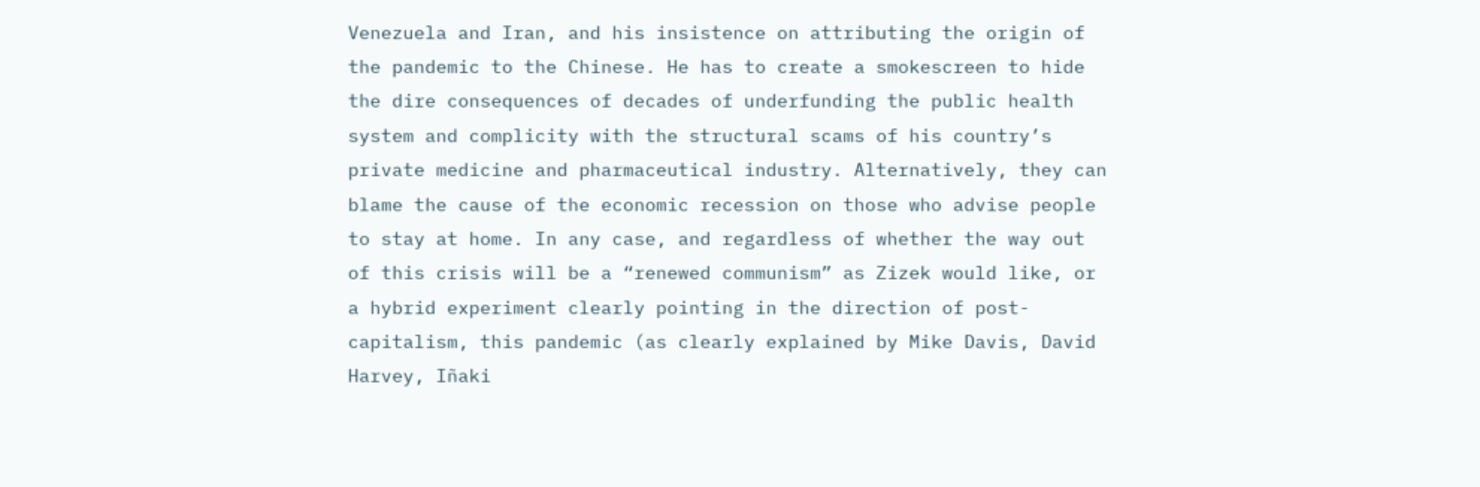Venezuela and Iran, and his insistence on attributing the origin of the pandemic to the Chinese. He has to create a smokescreen to hide the dire consequences of decades of underfunding the public health system and complicity with the structural scams of his country’s private medicine and pharmaceutical industry. Alternatively, they can blame the cause of the economic recession on those who advise people to stay at home. In any case, and regardless of whether the way out of this crisis will be a “renewed communism” as Zizek would like, or a hybrid experiment clearly pointing in the direction of post-capitalism, this pandemic (as clearly explained by Mike Davis, David Harvey, Iñaki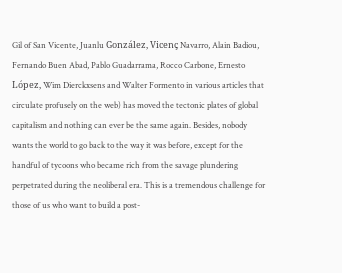Gil of San Vicente, Juanlu González, Vicenç Navarro, Alain Badiou, Fernando Buen Abad, Pablo Guadarrama, Rocco Carbone, Ernesto López, Wim Dierckxsens and Walter Formento in various articles that circulate profusely on the web) has moved the tectonic plates of global capitalism and nothing can ever be the same again. Besides, nobody wants the world to go back to the way it was before, except for the handful of tycoons who became rich from the savage plundering perpetrated during the neoliberal era. This is a tremendous challenge for those of us who want to build a post-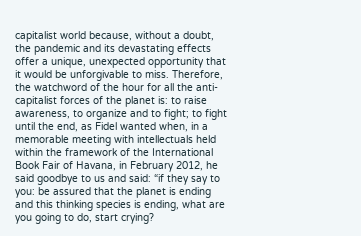capitalist world because, without a doubt, the pandemic and its devastating effects offer a unique, unexpected opportunity that it would be unforgivable to miss. Therefore, the watchword of the hour for all the anti-capitalist forces of the planet is: to raise awareness, to organize and to fight; to fight until the end, as Fidel wanted when, in a memorable meeting with intellectuals held within the framework of the International Book Fair of Havana, in February 2012, he said goodbye to us and said: “if they say to you: be assured that the planet is ending and this thinking species is ending, what are you going to do, start crying?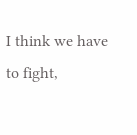I think we have to fight,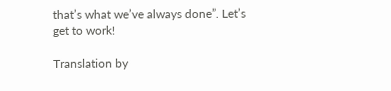that’s what we’ve always done”. Let’s get to work!

Translation by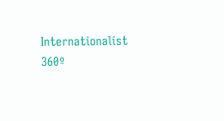Internationalist 360º